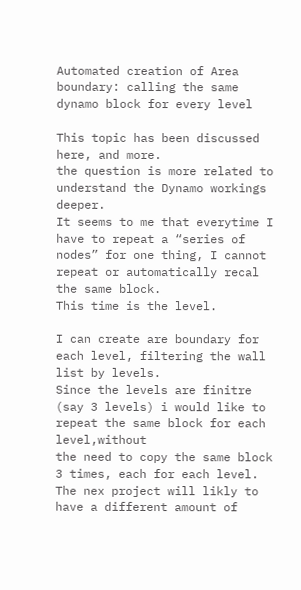Automated creation of Area boundary: calling the same dynamo block for every level

This topic has been discussed here, and more.
the question is more related to understand the Dynamo workings deeper.
It seems to me that everytime I have to repeat a “series of nodes” for one thing, I cannot repeat or automatically recal the same block.
This time is the level.

I can create are boundary for each level, filtering the wall list by levels.
Since the levels are finitre (say 3 levels) i would like to repeat the same block for each level,without
the need to copy the same block 3 times, each for each level.
The nex project will likly to have a different amount of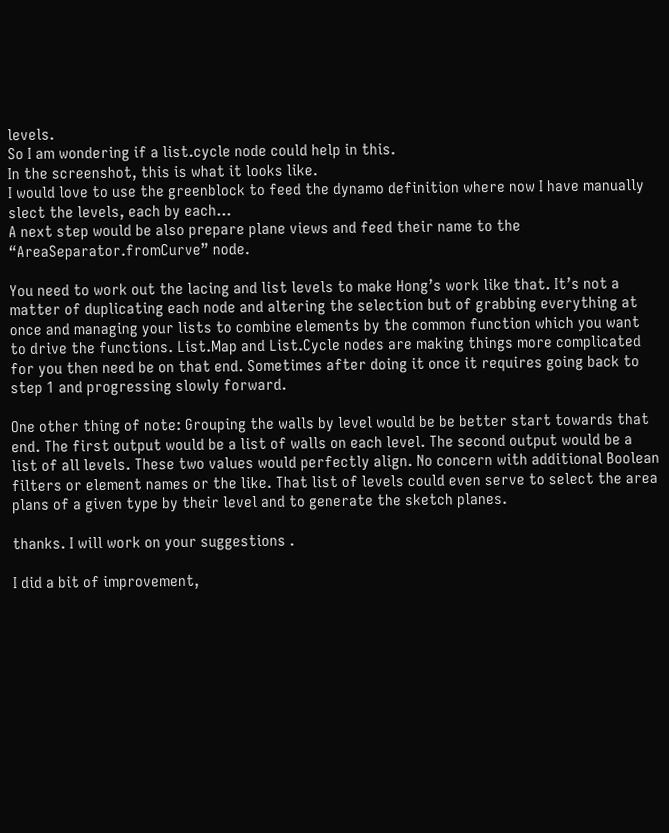levels.
So I am wondering if a list.cycle node could help in this.
In the screenshot, this is what it looks like.
I would love to use the greenblock to feed the dynamo definition where now I have manually slect the levels, each by each…
A next step would be also prepare plane views and feed their name to the “AreaSeparator.fromCurve” node.

You need to work out the lacing and list levels to make Hong’s work like that. It’s not a matter of duplicating each node and altering the selection but of grabbing everything at once and managing your lists to combine elements by the common function which you want to drive the functions. List.Map and List.Cycle nodes are making things more complicated for you then need be on that end. Sometimes after doing it once it requires going back to step 1 and progressing slowly forward.

One other thing of note: Grouping the walls by level would be be better start towards that end. The first output would be a list of walls on each level. The second output would be a list of all levels. These two values would perfectly align. No concern with additional Boolean filters or element names or the like. That list of levels could even serve to select the area plans of a given type by their level and to generate the sketch planes.

thanks. I will work on your suggestions .

I did a bit of improvement,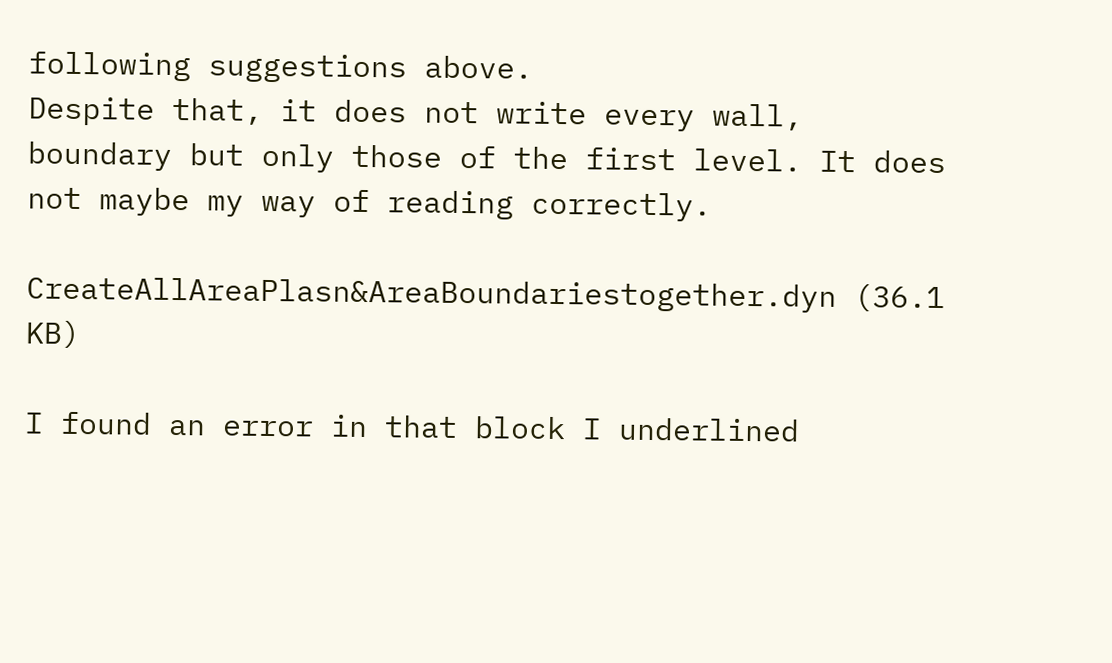following suggestions above.
Despite that, it does not write every wall, boundary but only those of the first level. It does not maybe my way of reading correctly.

CreateAllAreaPlasn&AreaBoundariestogether.dyn (36.1 KB)

I found an error in that block I underlined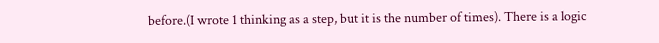before.(I wrote 1 thinking as a step, but it is the number of times). There is a logic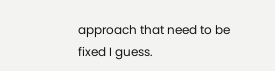approach that need to be fixed I guess.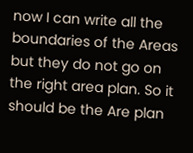now I can write all the boundaries of the Areas but they do not go on the right area plan. So it should be the Are plan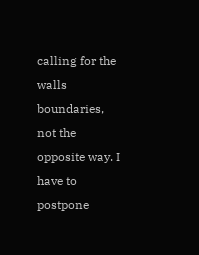calling for the walls boundaries, not the opposite way. I have to postpone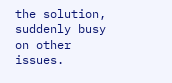the solution, suddenly busy on other issues.